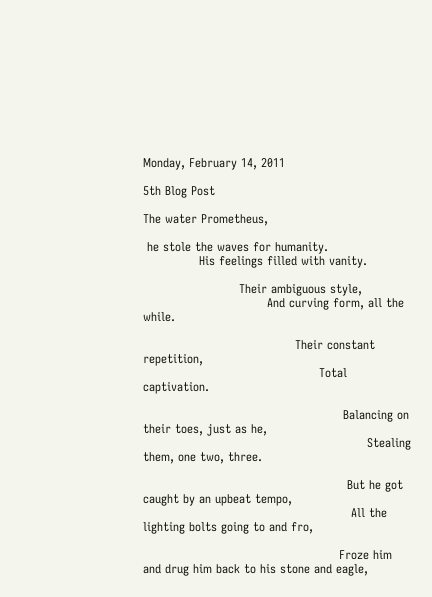Monday, February 14, 2011

5th Blog Post

The water Prometheus,

 he stole the waves for humanity.
              His feelings filled with vanity.

                        Their ambiguous style,
                               And curving form, all the while.

                                      Their constant repetition,
                                            Total captivation.

                                                  Balancing on their toes, just as he,
                                                        Stealing them, one two, three.

                                                   But he got caught by an upbeat tempo,
                                                    All the lighting bolts going to and fro,

                                                 Froze him and drug him back to his stone and eagle,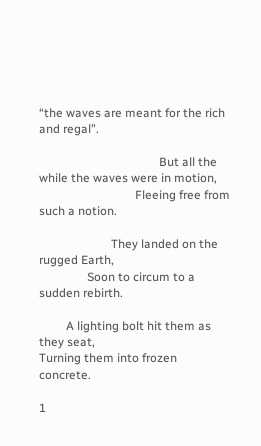“the waves are meant for the rich and regal”.

                                        But all the while the waves were in motion,
                                Fleeing free from such a notion.

                        They landed on the rugged Earth,
                Soon to circum to a sudden rebirth.

         A lighting bolt hit them as they seat,
Turning them into frozen concrete.

1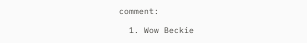comment:

  1. Wow Beckie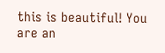this is beautiful! You are an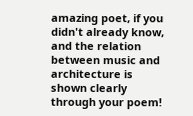amazing poet, if you didn't already know, and the relation between music and architecture is shown clearly through your poem!